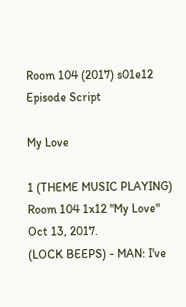Room 104 (2017) s01e12 Episode Script

My Love

1 (THEME MUSIC PLAYING) Room 104 1x12 "My Love" Oct 13, 2017.
(LOCK BEEPS) - MAN: I've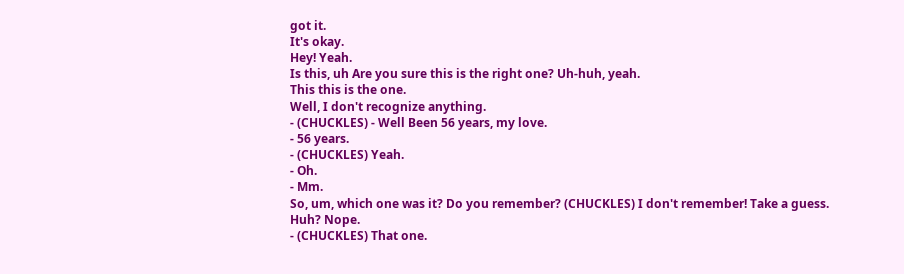got it.
It's okay.
Hey! Yeah.
Is this, uh Are you sure this is the right one? Uh-huh, yeah.
This this is the one.
Well, I don't recognize anything.
- (CHUCKLES) - Well Been 56 years, my love.
- 56 years.
- (CHUCKLES) Yeah.
- Oh.
- Mm.
So, um, which one was it? Do you remember? (CHUCKLES) I don't remember! Take a guess.
Huh? Nope.
- (CHUCKLES) That one.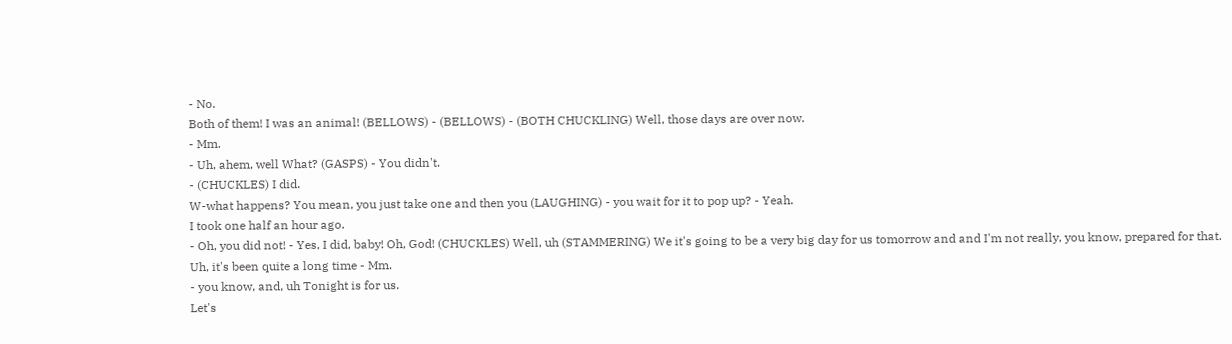- No.
Both of them! I was an animal! (BELLOWS) - (BELLOWS) - (BOTH CHUCKLING) Well, those days are over now.
- Mm.
- Uh, ahem, well What? (GASPS) - You didn't.
- (CHUCKLES) I did.
W-what happens? You mean, you just take one and then you (LAUGHING) - you wait for it to pop up? - Yeah.
I took one half an hour ago.
- Oh, you did not! - Yes, I did, baby! Oh, God! (CHUCKLES) Well, uh (STAMMERING) We it's going to be a very big day for us tomorrow and and I'm not really, you know, prepared for that.
Uh, it's been quite a long time - Mm.
- you know, and, uh Tonight is for us.
Let's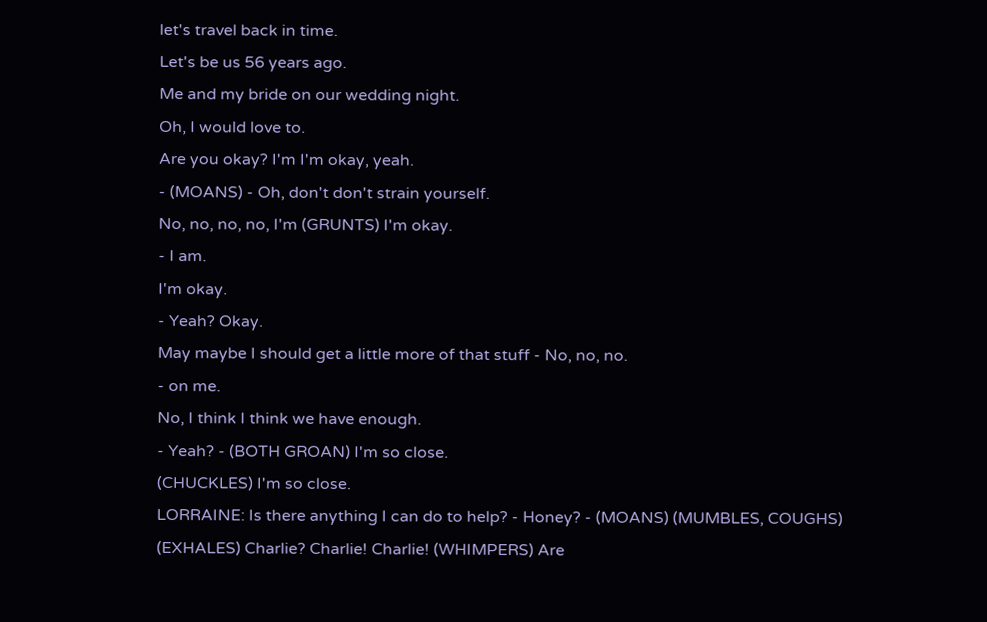let's travel back in time.
Let's be us 56 years ago.
Me and my bride on our wedding night.
Oh, I would love to.
Are you okay? I'm I'm okay, yeah.
- (MOANS) - Oh, don't don't strain yourself.
No, no, no, no, I'm (GRUNTS) I'm okay.
- I am.
I'm okay.
- Yeah? Okay.
May maybe I should get a little more of that stuff - No, no, no.
- on me.
No, I think I think we have enough.
- Yeah? - (BOTH GROAN) I'm so close.
(CHUCKLES) I'm so close.
LORRAINE: Is there anything I can do to help? - Honey? - (MOANS) (MUMBLES, COUGHS) (EXHALES) Charlie? Charlie! Charlie! (WHIMPERS) Are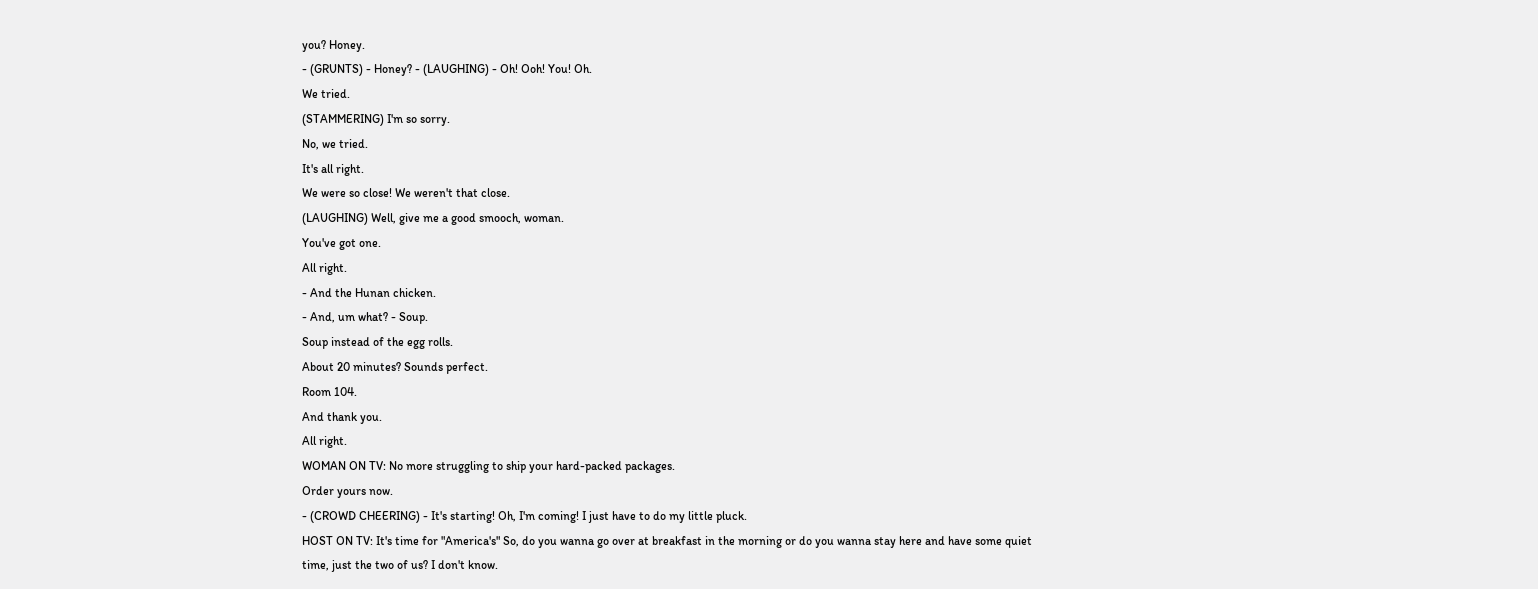you? Honey.
- (GRUNTS) - Honey? - (LAUGHING) - Oh! Ooh! You! Oh.
We tried.
(STAMMERING) I'm so sorry.
No, we tried.
It's all right.
We were so close! We weren't that close.
(LAUGHING) Well, give me a good smooch, woman.
You've got one.
All right.
- And the Hunan chicken.
- And, um what? - Soup.
Soup instead of the egg rolls.
About 20 minutes? Sounds perfect.
Room 104.
And thank you.
All right.
WOMAN ON TV: No more struggling to ship your hard-packed packages.
Order yours now.
- (CROWD CHEERING) - It's starting! Oh, I'm coming! I just have to do my little pluck.
HOST ON TV: It's time for "America's" So, do you wanna go over at breakfast in the morning or do you wanna stay here and have some quiet time, just the two of us? I don't know.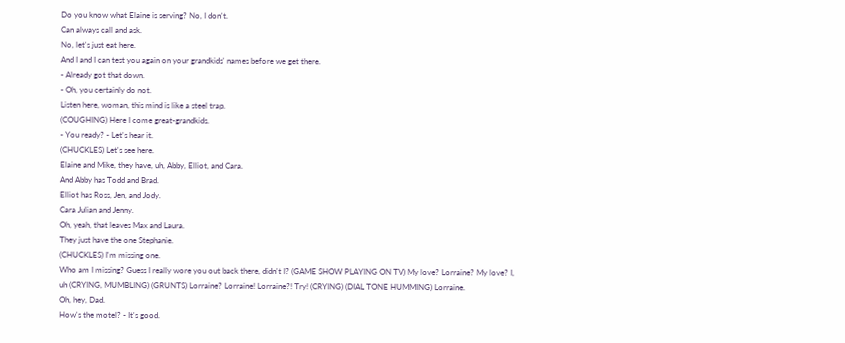Do you know what Elaine is serving? No, I don't.
Can always call and ask.
No, let's just eat here.
And I and I can test you again on your grandkids' names before we get there.
- Already got that down.
- Oh, you certainly do not.
Listen here, woman, this mind is like a steel trap.
(COUGHING) Here I come great-grandkids.
- You ready? - Let's hear it.
(CHUCKLES) Let's see here.
Elaine and Mike, they have, uh, Abby, Elliot, and Cara.
And Abby has Todd and Brad.
Elliot has Ross, Jen, and Jody.
Cara Julian and Jenny.
Oh, yeah, that leaves Max and Laura.
They just have the one Stephanie.
(CHUCKLES) I'm missing one.
Who am I missing? Guess I really wore you out back there, didn't I? (GAME SHOW PLAYING ON TV) My love? Lorraine? My love? I, uh (CRYING, MUMBLING) (GRUNTS) Lorraine? Lorraine! Lorraine?! Try! (CRYING) (DIAL TONE HUMMING) Lorraine.
Oh, hey, Dad.
How's the motel? - It's good.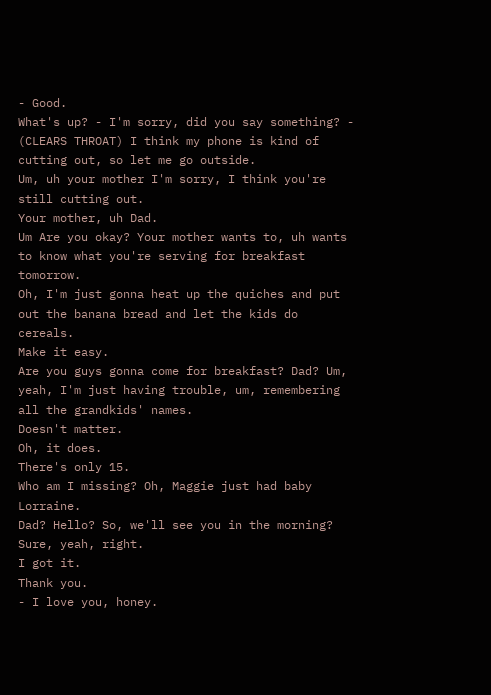- Good.
What's up? - I'm sorry, did you say something? - (CLEARS THROAT) I think my phone is kind of cutting out, so let me go outside.
Um, uh your mother I'm sorry, I think you're still cutting out.
Your mother, uh Dad.
Um Are you okay? Your mother wants to, uh wants to know what you're serving for breakfast tomorrow.
Oh, I'm just gonna heat up the quiches and put out the banana bread and let the kids do cereals.
Make it easy.
Are you guys gonna come for breakfast? Dad? Um, yeah, I'm just having trouble, um, remembering all the grandkids' names.
Doesn't matter.
Oh, it does.
There's only 15.
Who am I missing? Oh, Maggie just had baby Lorraine.
Dad? Hello? So, we'll see you in the morning? Sure, yeah, right.
I got it.
Thank you.
- I love you, honey.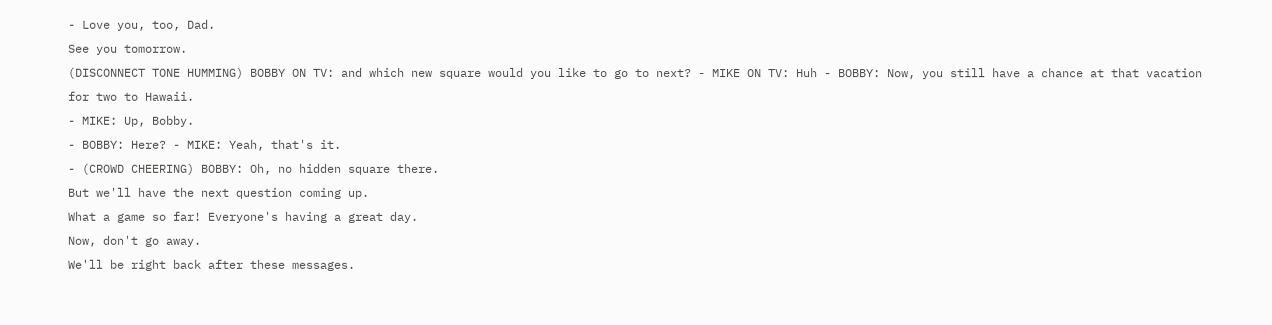- Love you, too, Dad.
See you tomorrow.
(DISCONNECT TONE HUMMING) BOBBY ON TV: and which new square would you like to go to next? - MIKE ON TV: Huh - BOBBY: Now, you still have a chance at that vacation for two to Hawaii.
- MIKE: Up, Bobby.
- BOBBY: Here? - MIKE: Yeah, that's it.
- (CROWD CHEERING) BOBBY: Oh, no hidden square there.
But we'll have the next question coming up.
What a game so far! Everyone's having a great day.
Now, don't go away.
We'll be right back after these messages.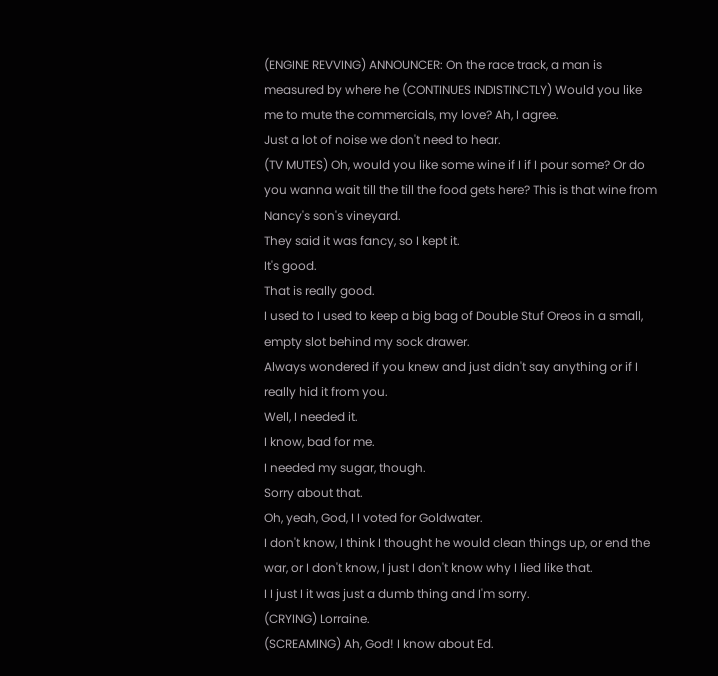(ENGINE REVVING) ANNOUNCER: On the race track, a man is measured by where he (CONTINUES INDISTINCTLY) Would you like me to mute the commercials, my love? Ah, I agree.
Just a lot of noise we don't need to hear.
(TV MUTES) Oh, would you like some wine if I if I pour some? Or do you wanna wait till the till the food gets here? This is that wine from Nancy's son's vineyard.
They said it was fancy, so I kept it.
It's good.
That is really good.
I used to I used to keep a big bag of Double Stuf Oreos in a small, empty slot behind my sock drawer.
Always wondered if you knew and just didn't say anything or if I really hid it from you.
Well, I needed it.
I know, bad for me.
I needed my sugar, though.
Sorry about that.
Oh, yeah, God, I I voted for Goldwater.
I don't know, I think I thought he would clean things up, or end the war, or I don't know, I just I don't know why I lied like that.
I I just I it was just a dumb thing and I'm sorry.
(CRYING) Lorraine.
(SCREAMING) Ah, God! I know about Ed.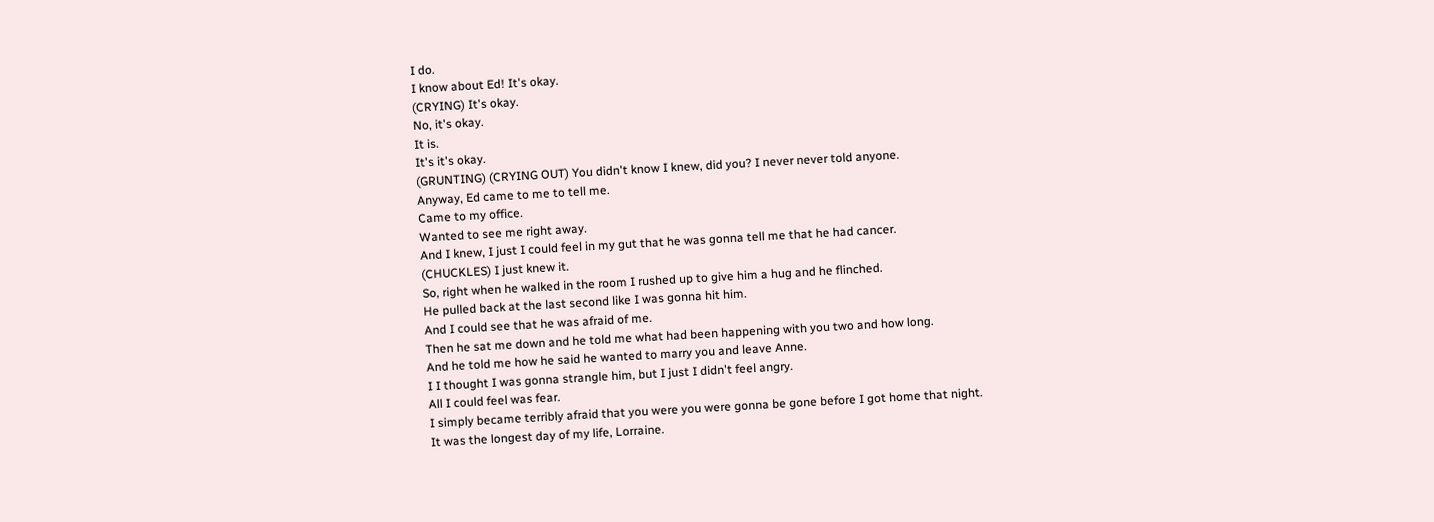I do.
I know about Ed! It's okay.
(CRYING) It's okay.
No, it's okay.
It is.
It's it's okay.
(GRUNTING) (CRYING OUT) You didn't know I knew, did you? I never never told anyone.
Anyway, Ed came to me to tell me.
Came to my office.
Wanted to see me right away.
And I knew, I just I could feel in my gut that he was gonna tell me that he had cancer.
(CHUCKLES) I just knew it.
So, right when he walked in the room I rushed up to give him a hug and he flinched.
He pulled back at the last second like I was gonna hit him.
And I could see that he was afraid of me.
Then he sat me down and he told me what had been happening with you two and how long.
And he told me how he said he wanted to marry you and leave Anne.
I I thought I was gonna strangle him, but I just I didn't feel angry.
All I could feel was fear.
I simply became terribly afraid that you were you were gonna be gone before I got home that night.
It was the longest day of my life, Lorraine.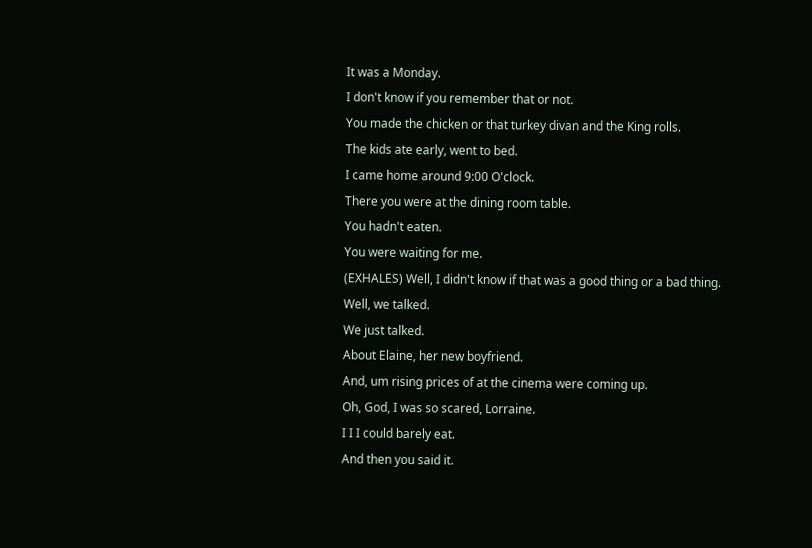It was a Monday.
I don't know if you remember that or not.
You made the chicken or that turkey divan and the King rolls.
The kids ate early, went to bed.
I came home around 9:00 O'clock.
There you were at the dining room table.
You hadn't eaten.
You were waiting for me.
(EXHALES) Well, I didn't know if that was a good thing or a bad thing.
Well, we talked.
We just talked.
About Elaine, her new boyfriend.
And, um rising prices of at the cinema were coming up.
Oh, God, I was so scared, Lorraine.
I I I could barely eat.
And then you said it.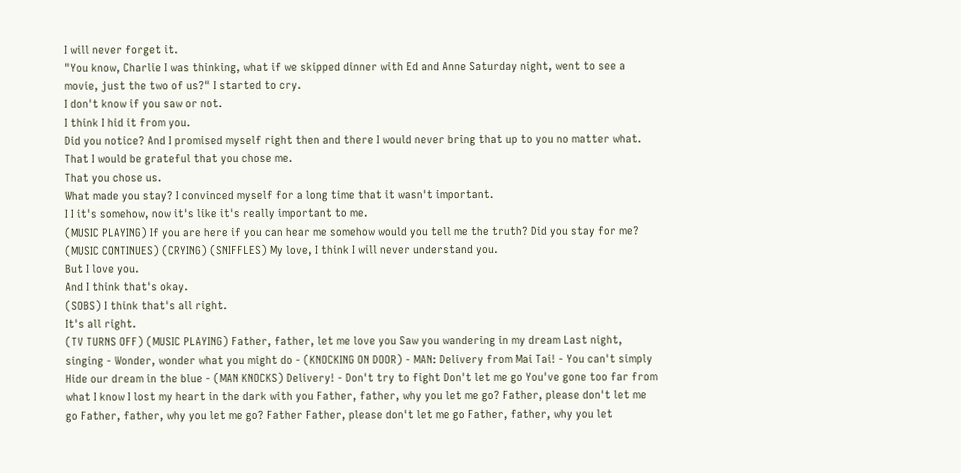I will never forget it.
"You know, Charlie I was thinking, what if we skipped dinner with Ed and Anne Saturday night, went to see a movie, just the two of us?" I started to cry.
I don't know if you saw or not.
I think I hid it from you.
Did you notice? And I promised myself right then and there I would never bring that up to you no matter what.
That I would be grateful that you chose me.
That you chose us.
What made you stay? I convinced myself for a long time that it wasn't important.
I I it's somehow, now it's like it's really important to me.
(MUSIC PLAYING) If you are here if you can hear me somehow would you tell me the truth? Did you stay for me? (MUSIC CONTINUES) (CRYING) (SNIFFLES) My love, I think I will never understand you.
But I love you.
And I think that's okay.
(SOBS) I think that's all right.
It's all right.
(TV TURNS OFF) (MUSIC PLAYING) Father, father, let me love you Saw you wandering in my dream Last night, singing - Wonder, wonder what you might do - (KNOCKING ON DOOR) - MAN: Delivery from Mai Tai! - You can't simply Hide our dream in the blue - (MAN KNOCKS) Delivery! - Don't try to fight Don't let me go You've gone too far from what I know I lost my heart in the dark with you Father, father, why you let me go? Father, please don't let me go Father, father, why you let me go? Father Father, please don't let me go Father, father, why you let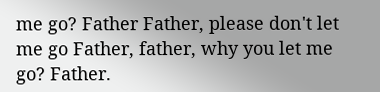me go? Father Father, please don't let me go Father, father, why you let me go? Father.